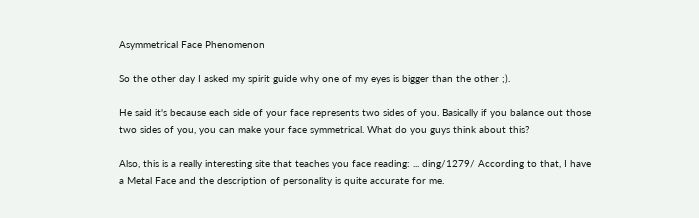Asymmetrical Face Phenomenon

So the other day I asked my spirit guide why one of my eyes is bigger than the other ;).

He said it's because each side of your face represents two sides of you. Basically if you balance out those two sides of you, you can make your face symmetrical. What do you guys think about this?

Also, this is a really interesting site that teaches you face reading: ... ding/1279/ According to that, I have a Metal Face and the description of personality is quite accurate for me.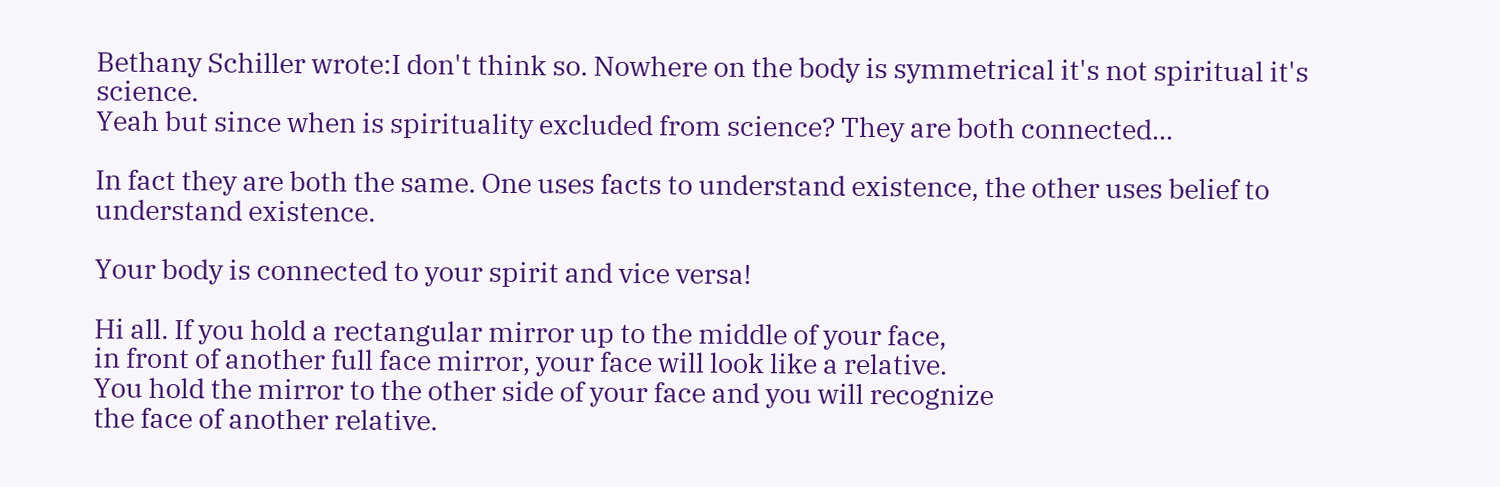Bethany Schiller wrote:I don't think so. Nowhere on the body is symmetrical it's not spiritual it's science.
Yeah but since when is spirituality excluded from science? They are both connected...

In fact they are both the same. One uses facts to understand existence, the other uses belief to understand existence.

Your body is connected to your spirit and vice versa!

Hi all. If you hold a rectangular mirror up to the middle of your face,
in front of another full face mirror, your face will look like a relative.
You hold the mirror to the other side of your face and you will recognize
the face of another relative.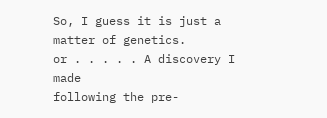So, I guess it is just a matter of genetics.
or . . . . . A discovery I made
following the pre-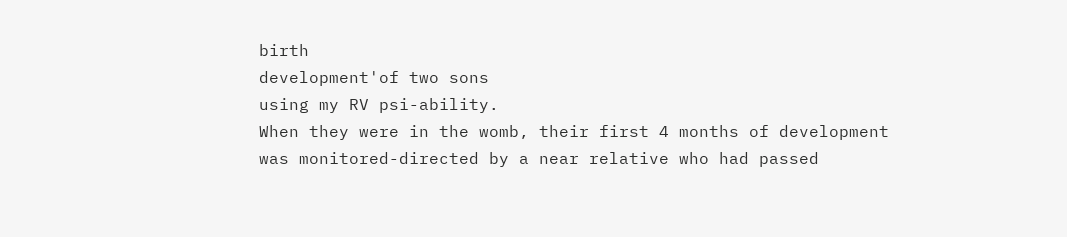birth
development'of two sons
using my RV psi-ability.
When they were in the womb, their first 4 months of development
was monitored-directed by a near relative who had passed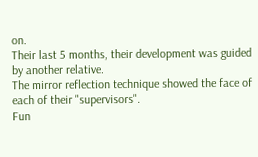on.
Their last 5 months, their development was guided by another relative.
The mirror reflection technique showed the face of each of their "supervisors".
Fun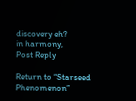discovery eh?
in harmony,
Post Reply

Return to “Starseed Phenomenon”